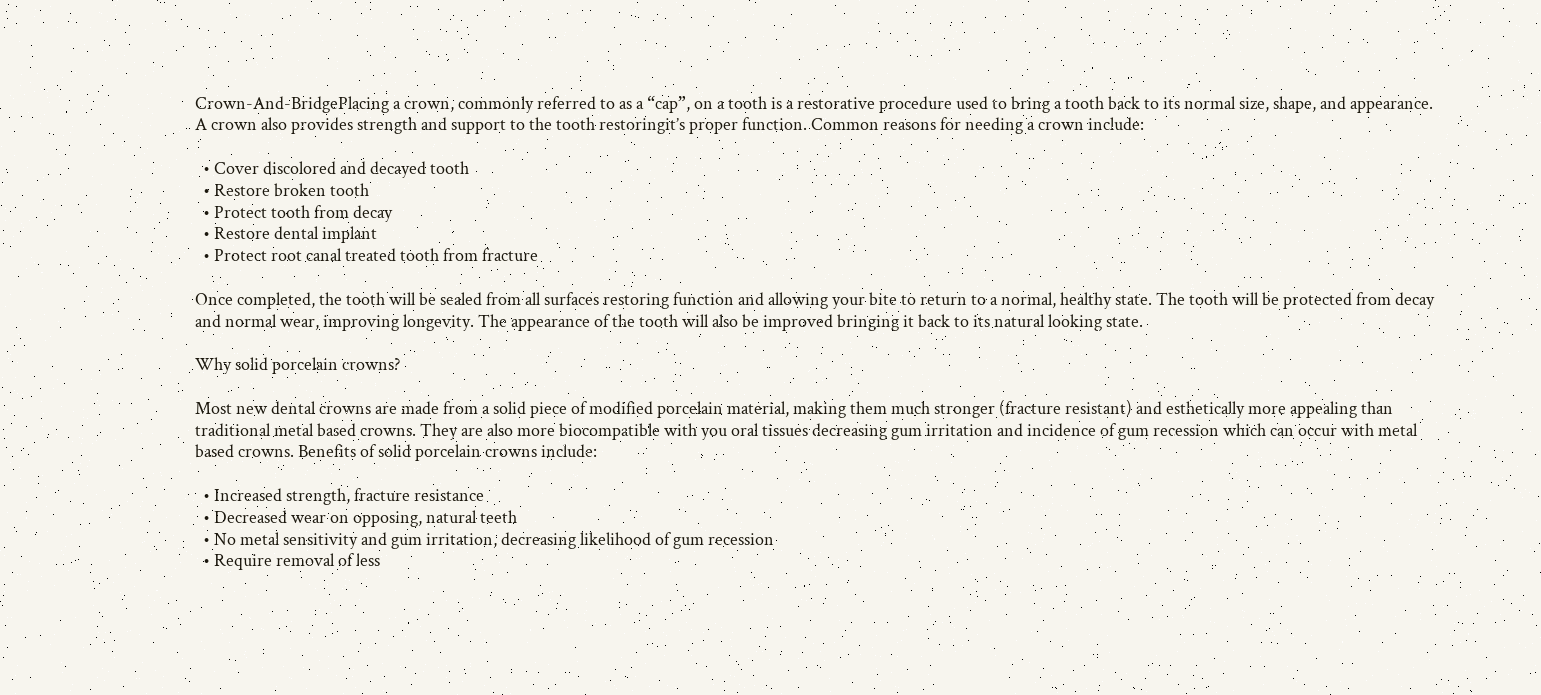Crown-And-BridgePlacing a crown, commonly referred to as a “cap”, on a tooth is a restorative procedure used to bring a tooth back to its normal size, shape, and appearance. A crown also provides strength and support to the tooth restoringit’s proper function. Common reasons for needing a crown include:

  • Cover discolored and decayed tooth
  • Restore broken tooth
  • Protect tooth from decay
  • Restore dental implant
  • Protect root canal treated tooth from fracture

Once completed, the tooth will be sealed from all surfaces restoring function and allowing your bite to return to a normal, healthy state. The tooth will be protected from decay and normal wear, improving longevity. The appearance of the tooth will also be improved bringing it back to its natural looking state.

Why solid porcelain crowns?

Most new dental crowns are made from a solid piece of modified porcelain material, making them much stronger (fracture resistant) and esthetically more appealing than traditional metal based crowns. They are also more biocompatible with you oral tissues decreasing gum irritation and incidence of gum recession which can occur with metal based crowns. Benefits of solid porcelain crowns include:

  • Increased strength, fracture resistance
  • Decreased wear on opposing, natural teeth
  • No metal sensitivity and gum irritation, decreasing likelihood of gum recession
  • Require removal of less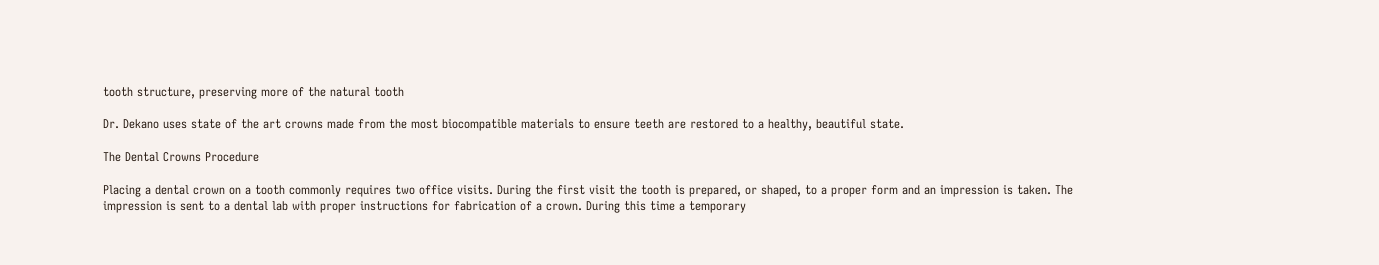tooth structure, preserving more of the natural tooth

Dr. Dekano uses state of the art crowns made from the most biocompatible materials to ensure teeth are restored to a healthy, beautiful state.

The Dental Crowns Procedure

Placing a dental crown on a tooth commonly requires two office visits. During the first visit the tooth is prepared, or shaped, to a proper form and an impression is taken. The impression is sent to a dental lab with proper instructions for fabrication of a crown. During this time a temporary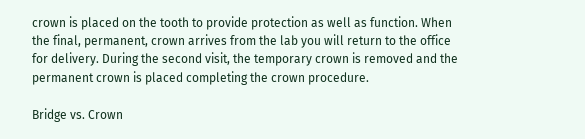crown is placed on the tooth to provide protection as well as function. When the final, permanent, crown arrives from the lab you will return to the office for delivery. During the second visit, the temporary crown is removed and the permanent crown is placed completing the crown procedure.

Bridge vs. Crown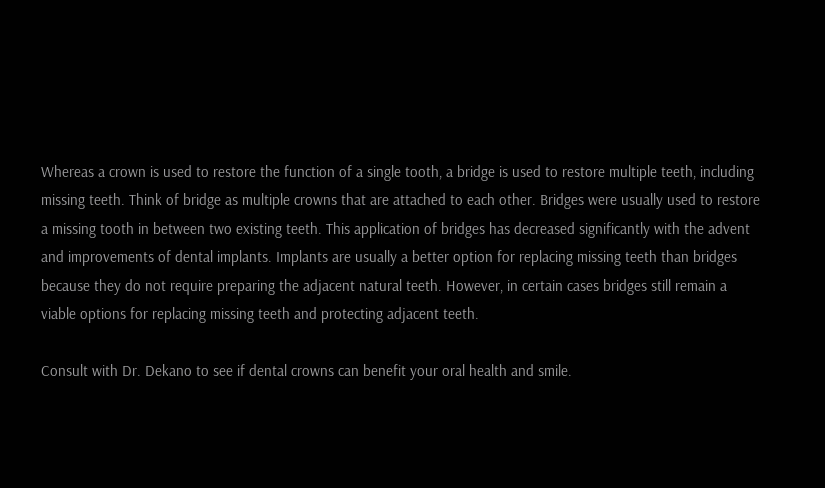Whereas a crown is used to restore the function of a single tooth, a bridge is used to restore multiple teeth, including missing teeth. Think of bridge as multiple crowns that are attached to each other. Bridges were usually used to restore a missing tooth in between two existing teeth. This application of bridges has decreased significantly with the advent and improvements of dental implants. Implants are usually a better option for replacing missing teeth than bridges because they do not require preparing the adjacent natural teeth. However, in certain cases bridges still remain a viable options for replacing missing teeth and protecting adjacent teeth.

Consult with Dr. Dekano to see if dental crowns can benefit your oral health and smile.